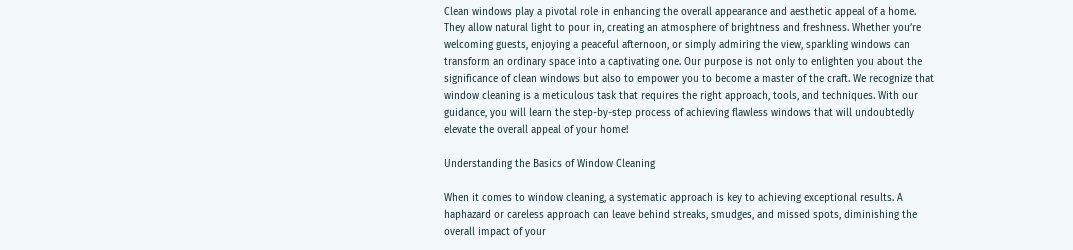Clean windows play a pivotal role in enhancing the overall appearance and aesthetic appeal of a home. They allow natural light to pour in, creating an atmosphere of brightness and freshness. Whether you’re welcoming guests, enjoying a peaceful afternoon, or simply admiring the view, sparkling windows can transform an ordinary space into a captivating one. Our purpose is not only to enlighten you about the significance of clean windows but also to empower you to become a master of the craft. We recognize that window cleaning is a meticulous task that requires the right approach, tools, and techniques. With our guidance, you will learn the step-by-step process of achieving flawless windows that will undoubtedly elevate the overall appeal of your home!

Understanding the Basics of Window Cleaning

When it comes to window cleaning, a systematic approach is key to achieving exceptional results. A haphazard or careless approach can leave behind streaks, smudges, and missed spots, diminishing the overall impact of your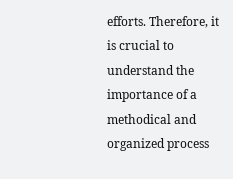efforts. Therefore, it is crucial to understand the importance of a methodical and organized process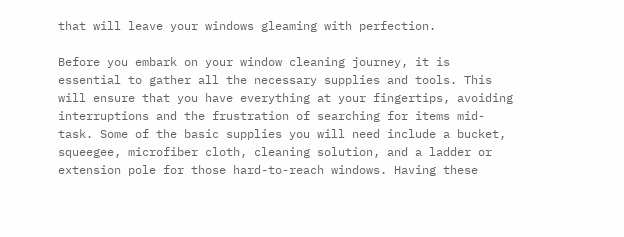that will leave your windows gleaming with perfection.

Before you embark on your window cleaning journey, it is essential to gather all the necessary supplies and tools. This will ensure that you have everything at your fingertips, avoiding interruptions and the frustration of searching for items mid-task. Some of the basic supplies you will need include a bucket, squeegee, microfiber cloth, cleaning solution, and a ladder or extension pole for those hard-to-reach windows. Having these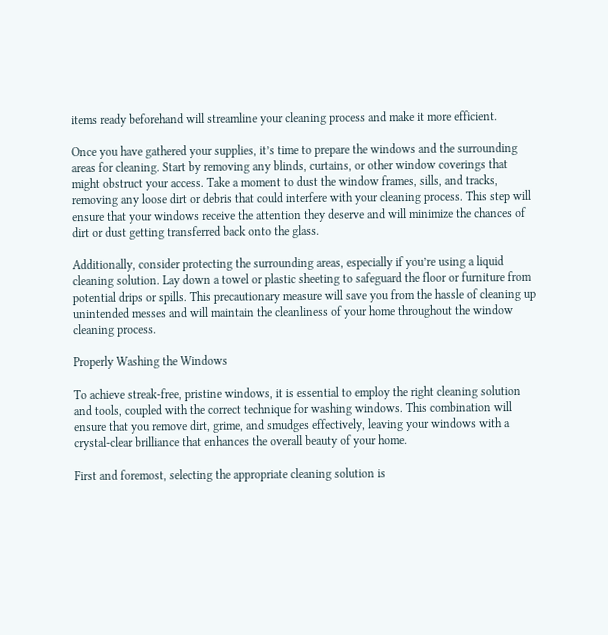items ready beforehand will streamline your cleaning process and make it more efficient.

Once you have gathered your supplies, it’s time to prepare the windows and the surrounding areas for cleaning. Start by removing any blinds, curtains, or other window coverings that might obstruct your access. Take a moment to dust the window frames, sills, and tracks, removing any loose dirt or debris that could interfere with your cleaning process. This step will ensure that your windows receive the attention they deserve and will minimize the chances of dirt or dust getting transferred back onto the glass.

Additionally, consider protecting the surrounding areas, especially if you’re using a liquid cleaning solution. Lay down a towel or plastic sheeting to safeguard the floor or furniture from potential drips or spills. This precautionary measure will save you from the hassle of cleaning up unintended messes and will maintain the cleanliness of your home throughout the window cleaning process.

Properly Washing the Windows

To achieve streak-free, pristine windows, it is essential to employ the right cleaning solution and tools, coupled with the correct technique for washing windows. This combination will ensure that you remove dirt, grime, and smudges effectively, leaving your windows with a crystal-clear brilliance that enhances the overall beauty of your home.

First and foremost, selecting the appropriate cleaning solution is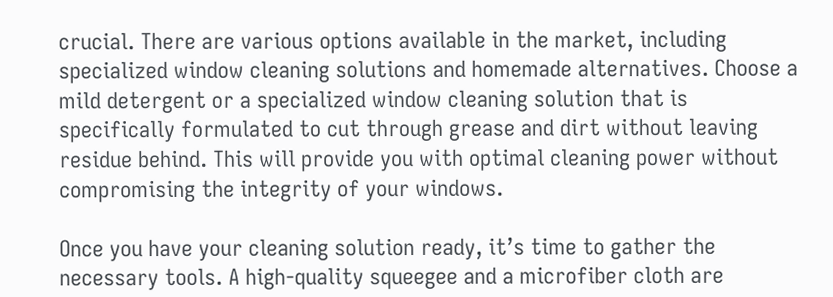crucial. There are various options available in the market, including specialized window cleaning solutions and homemade alternatives. Choose a mild detergent or a specialized window cleaning solution that is specifically formulated to cut through grease and dirt without leaving residue behind. This will provide you with optimal cleaning power without compromising the integrity of your windows.

Once you have your cleaning solution ready, it’s time to gather the necessary tools. A high-quality squeegee and a microfiber cloth are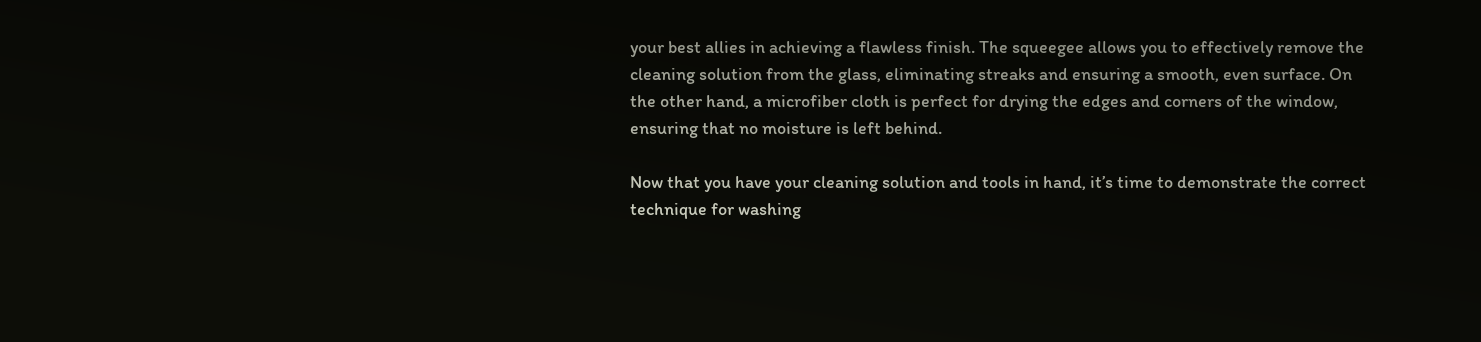your best allies in achieving a flawless finish. The squeegee allows you to effectively remove the cleaning solution from the glass, eliminating streaks and ensuring a smooth, even surface. On the other hand, a microfiber cloth is perfect for drying the edges and corners of the window, ensuring that no moisture is left behind.

Now that you have your cleaning solution and tools in hand, it’s time to demonstrate the correct technique for washing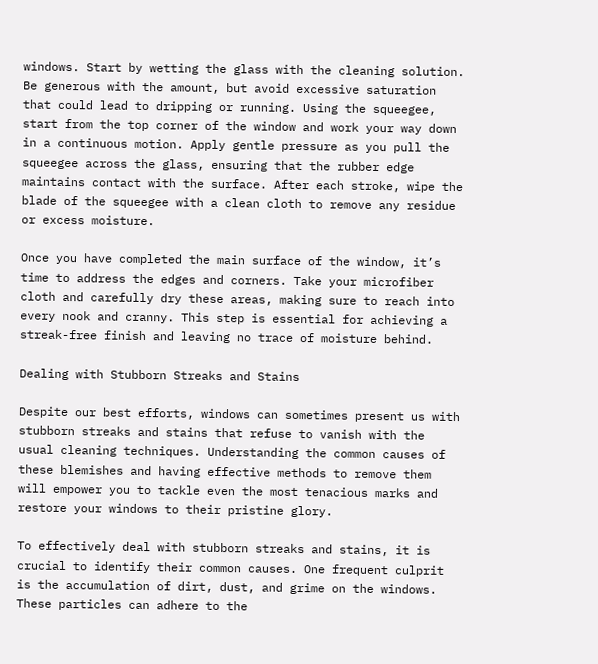windows. Start by wetting the glass with the cleaning solution. Be generous with the amount, but avoid excessive saturation that could lead to dripping or running. Using the squeegee, start from the top corner of the window and work your way down in a continuous motion. Apply gentle pressure as you pull the squeegee across the glass, ensuring that the rubber edge maintains contact with the surface. After each stroke, wipe the blade of the squeegee with a clean cloth to remove any residue or excess moisture.

Once you have completed the main surface of the window, it’s time to address the edges and corners. Take your microfiber cloth and carefully dry these areas, making sure to reach into every nook and cranny. This step is essential for achieving a streak-free finish and leaving no trace of moisture behind.

Dealing with Stubborn Streaks and Stains

Despite our best efforts, windows can sometimes present us with stubborn streaks and stains that refuse to vanish with the usual cleaning techniques. Understanding the common causes of these blemishes and having effective methods to remove them will empower you to tackle even the most tenacious marks and restore your windows to their pristine glory.

To effectively deal with stubborn streaks and stains, it is crucial to identify their common causes. One frequent culprit is the accumulation of dirt, dust, and grime on the windows. These particles can adhere to the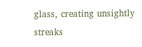glass, creating unsightly streaks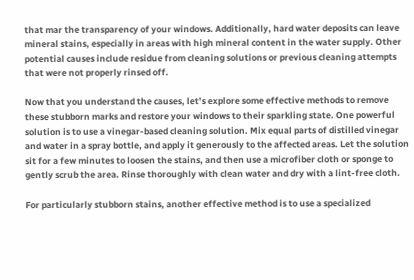that mar the transparency of your windows. Additionally, hard water deposits can leave mineral stains, especially in areas with high mineral content in the water supply. Other potential causes include residue from cleaning solutions or previous cleaning attempts that were not properly rinsed off.

Now that you understand the causes, let’s explore some effective methods to remove these stubborn marks and restore your windows to their sparkling state. One powerful solution is to use a vinegar-based cleaning solution. Mix equal parts of distilled vinegar and water in a spray bottle, and apply it generously to the affected areas. Let the solution sit for a few minutes to loosen the stains, and then use a microfiber cloth or sponge to gently scrub the area. Rinse thoroughly with clean water and dry with a lint-free cloth.

For particularly stubborn stains, another effective method is to use a specialized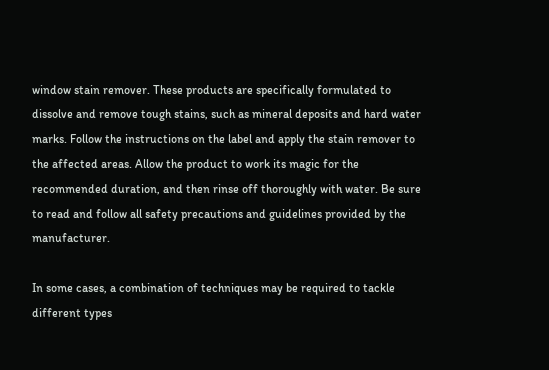window stain remover. These products are specifically formulated to dissolve and remove tough stains, such as mineral deposits and hard water marks. Follow the instructions on the label and apply the stain remover to the affected areas. Allow the product to work its magic for the recommended duration, and then rinse off thoroughly with water. Be sure to read and follow all safety precautions and guidelines provided by the manufacturer.

In some cases, a combination of techniques may be required to tackle different types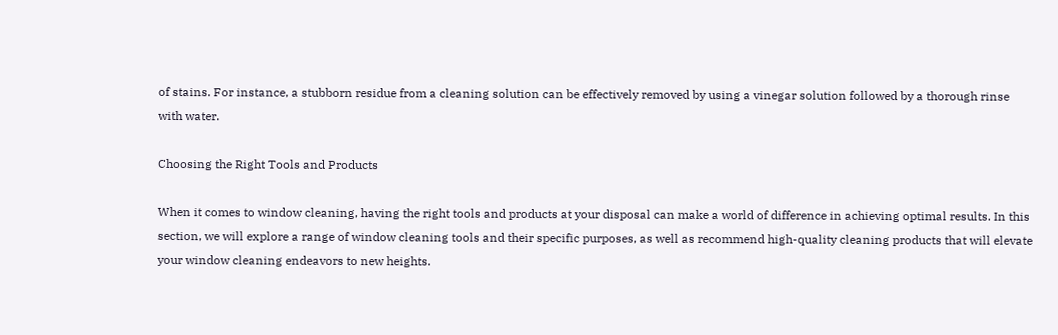of stains. For instance, a stubborn residue from a cleaning solution can be effectively removed by using a vinegar solution followed by a thorough rinse with water.

Choosing the Right Tools and Products

When it comes to window cleaning, having the right tools and products at your disposal can make a world of difference in achieving optimal results. In this section, we will explore a range of window cleaning tools and their specific purposes, as well as recommend high-quality cleaning products that will elevate your window cleaning endeavors to new heights.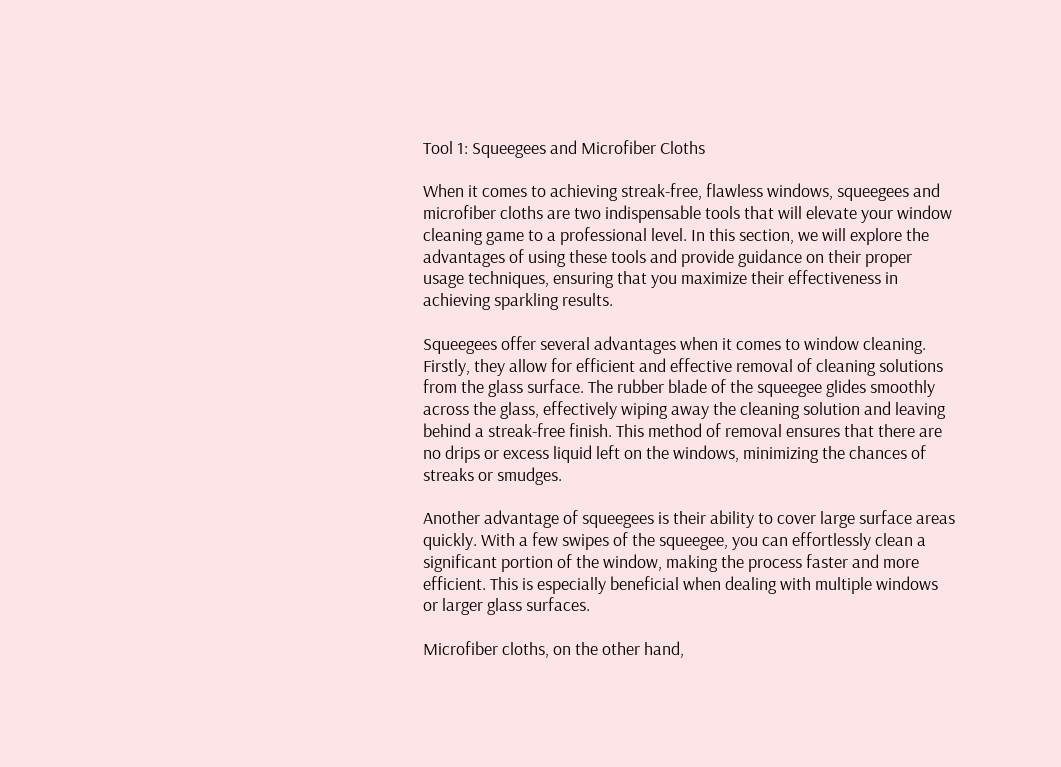Tool 1: Squeegees and Microfiber Cloths

When it comes to achieving streak-free, flawless windows, squeegees and microfiber cloths are two indispensable tools that will elevate your window cleaning game to a professional level. In this section, we will explore the advantages of using these tools and provide guidance on their proper usage techniques, ensuring that you maximize their effectiveness in achieving sparkling results.

Squeegees offer several advantages when it comes to window cleaning. Firstly, they allow for efficient and effective removal of cleaning solutions from the glass surface. The rubber blade of the squeegee glides smoothly across the glass, effectively wiping away the cleaning solution and leaving behind a streak-free finish. This method of removal ensures that there are no drips or excess liquid left on the windows, minimizing the chances of streaks or smudges.

Another advantage of squeegees is their ability to cover large surface areas quickly. With a few swipes of the squeegee, you can effortlessly clean a significant portion of the window, making the process faster and more efficient. This is especially beneficial when dealing with multiple windows or larger glass surfaces.

Microfiber cloths, on the other hand,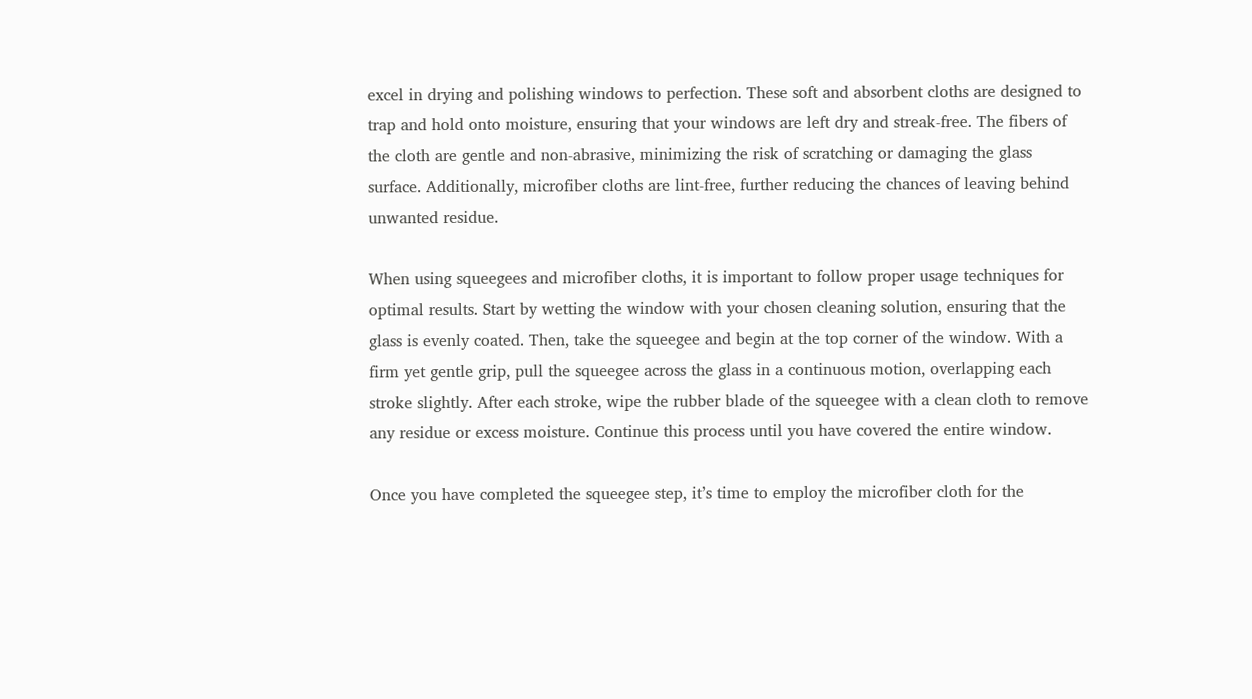excel in drying and polishing windows to perfection. These soft and absorbent cloths are designed to trap and hold onto moisture, ensuring that your windows are left dry and streak-free. The fibers of the cloth are gentle and non-abrasive, minimizing the risk of scratching or damaging the glass surface. Additionally, microfiber cloths are lint-free, further reducing the chances of leaving behind unwanted residue.

When using squeegees and microfiber cloths, it is important to follow proper usage techniques for optimal results. Start by wetting the window with your chosen cleaning solution, ensuring that the glass is evenly coated. Then, take the squeegee and begin at the top corner of the window. With a firm yet gentle grip, pull the squeegee across the glass in a continuous motion, overlapping each stroke slightly. After each stroke, wipe the rubber blade of the squeegee with a clean cloth to remove any residue or excess moisture. Continue this process until you have covered the entire window.

Once you have completed the squeegee step, it’s time to employ the microfiber cloth for the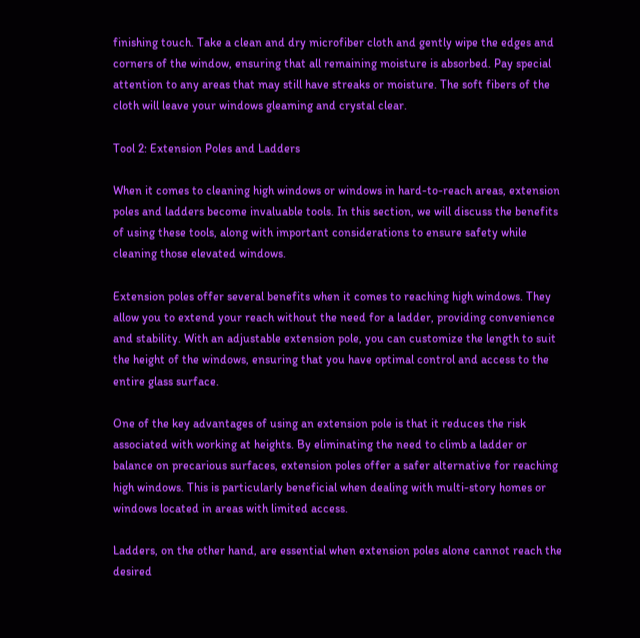finishing touch. Take a clean and dry microfiber cloth and gently wipe the edges and corners of the window, ensuring that all remaining moisture is absorbed. Pay special attention to any areas that may still have streaks or moisture. The soft fibers of the cloth will leave your windows gleaming and crystal clear.

Tool 2: Extension Poles and Ladders

When it comes to cleaning high windows or windows in hard-to-reach areas, extension poles and ladders become invaluable tools. In this section, we will discuss the benefits of using these tools, along with important considerations to ensure safety while cleaning those elevated windows.

Extension poles offer several benefits when it comes to reaching high windows. They allow you to extend your reach without the need for a ladder, providing convenience and stability. With an adjustable extension pole, you can customize the length to suit the height of the windows, ensuring that you have optimal control and access to the entire glass surface.

One of the key advantages of using an extension pole is that it reduces the risk associated with working at heights. By eliminating the need to climb a ladder or balance on precarious surfaces, extension poles offer a safer alternative for reaching high windows. This is particularly beneficial when dealing with multi-story homes or windows located in areas with limited access.

Ladders, on the other hand, are essential when extension poles alone cannot reach the desired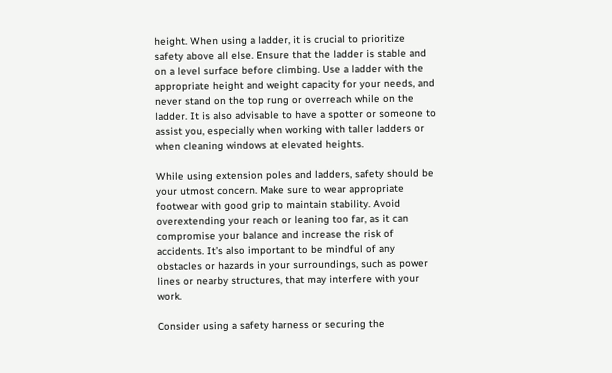height. When using a ladder, it is crucial to prioritize safety above all else. Ensure that the ladder is stable and on a level surface before climbing. Use a ladder with the appropriate height and weight capacity for your needs, and never stand on the top rung or overreach while on the ladder. It is also advisable to have a spotter or someone to assist you, especially when working with taller ladders or when cleaning windows at elevated heights.

While using extension poles and ladders, safety should be your utmost concern. Make sure to wear appropriate footwear with good grip to maintain stability. Avoid overextending your reach or leaning too far, as it can compromise your balance and increase the risk of accidents. It’s also important to be mindful of any obstacles or hazards in your surroundings, such as power lines or nearby structures, that may interfere with your work.

Consider using a safety harness or securing the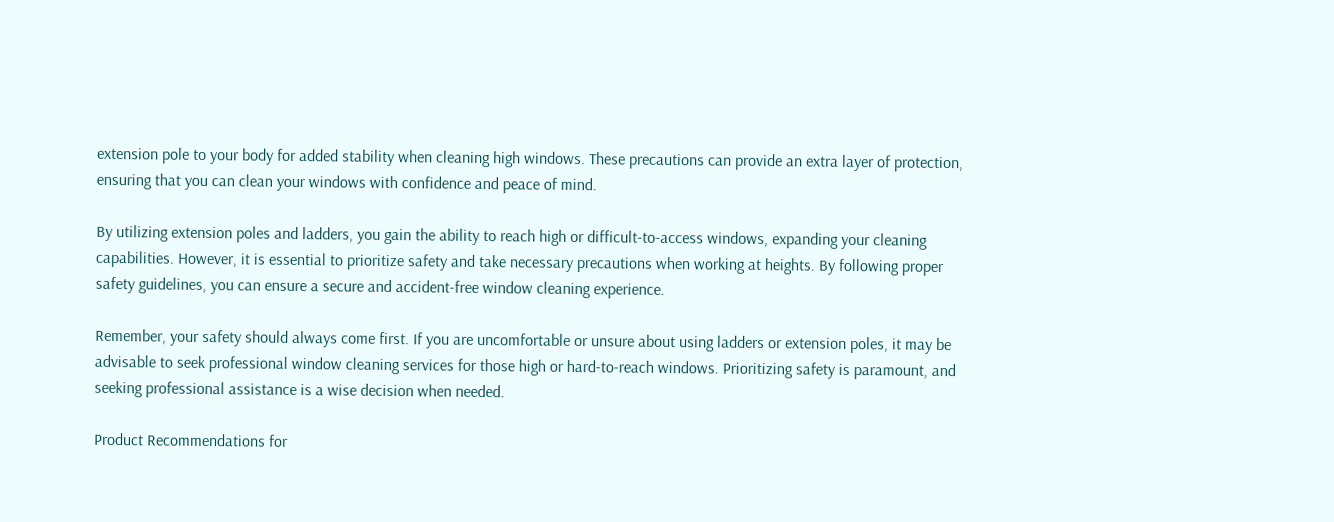extension pole to your body for added stability when cleaning high windows. These precautions can provide an extra layer of protection, ensuring that you can clean your windows with confidence and peace of mind.

By utilizing extension poles and ladders, you gain the ability to reach high or difficult-to-access windows, expanding your cleaning capabilities. However, it is essential to prioritize safety and take necessary precautions when working at heights. By following proper safety guidelines, you can ensure a secure and accident-free window cleaning experience.

Remember, your safety should always come first. If you are uncomfortable or unsure about using ladders or extension poles, it may be advisable to seek professional window cleaning services for those high or hard-to-reach windows. Prioritizing safety is paramount, and seeking professional assistance is a wise decision when needed.

Product Recommendations for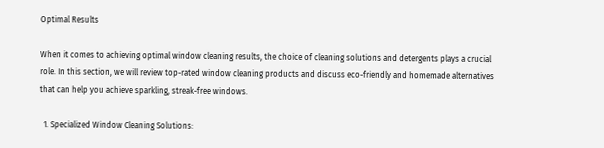Optimal Results

When it comes to achieving optimal window cleaning results, the choice of cleaning solutions and detergents plays a crucial role. In this section, we will review top-rated window cleaning products and discuss eco-friendly and homemade alternatives that can help you achieve sparkling, streak-free windows.

  1. Specialized Window Cleaning Solutions: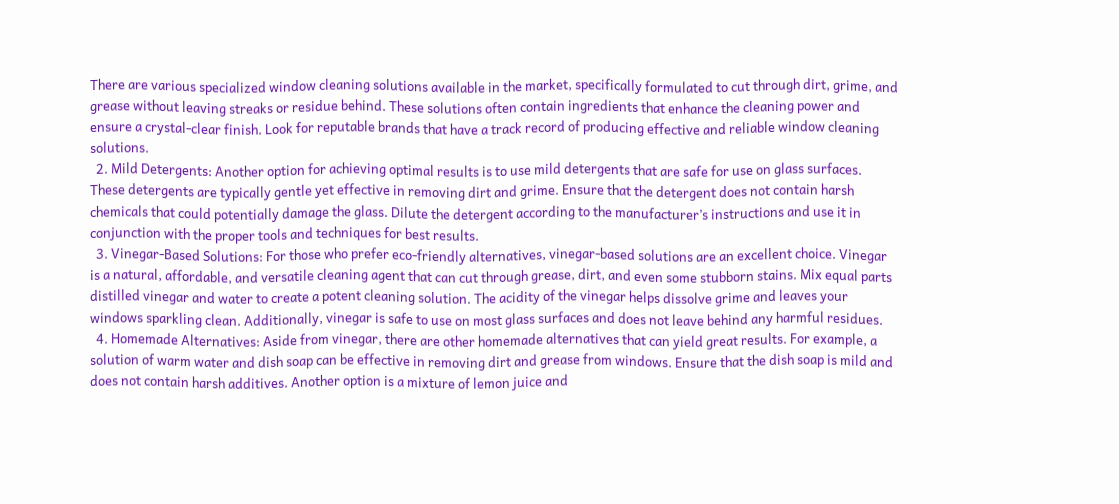There are various specialized window cleaning solutions available in the market, specifically formulated to cut through dirt, grime, and grease without leaving streaks or residue behind. These solutions often contain ingredients that enhance the cleaning power and ensure a crystal-clear finish. Look for reputable brands that have a track record of producing effective and reliable window cleaning solutions.
  2. Mild Detergents: Another option for achieving optimal results is to use mild detergents that are safe for use on glass surfaces. These detergents are typically gentle yet effective in removing dirt and grime. Ensure that the detergent does not contain harsh chemicals that could potentially damage the glass. Dilute the detergent according to the manufacturer’s instructions and use it in conjunction with the proper tools and techniques for best results.
  3. Vinegar-Based Solutions: For those who prefer eco-friendly alternatives, vinegar-based solutions are an excellent choice. Vinegar is a natural, affordable, and versatile cleaning agent that can cut through grease, dirt, and even some stubborn stains. Mix equal parts distilled vinegar and water to create a potent cleaning solution. The acidity of the vinegar helps dissolve grime and leaves your windows sparkling clean. Additionally, vinegar is safe to use on most glass surfaces and does not leave behind any harmful residues.
  4. Homemade Alternatives: Aside from vinegar, there are other homemade alternatives that can yield great results. For example, a solution of warm water and dish soap can be effective in removing dirt and grease from windows. Ensure that the dish soap is mild and does not contain harsh additives. Another option is a mixture of lemon juice and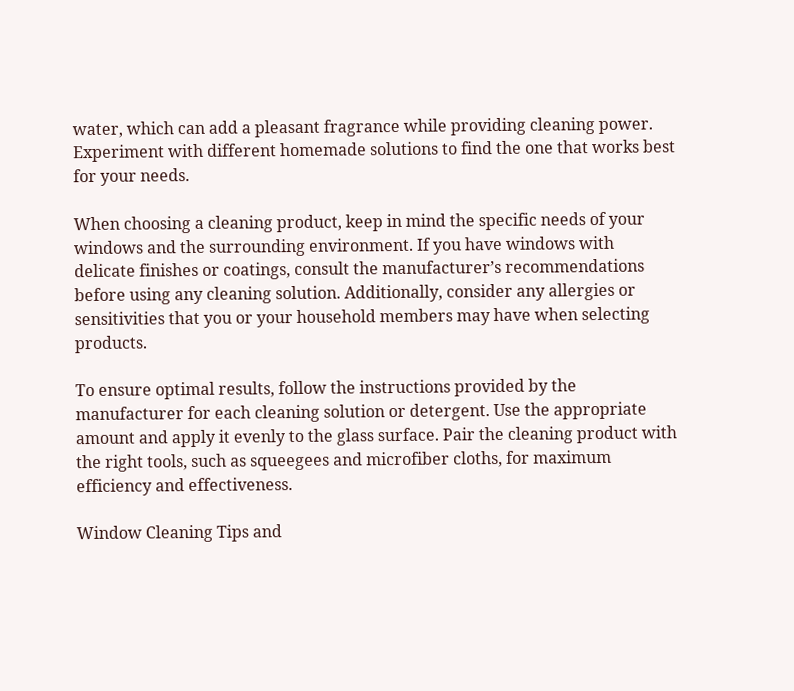water, which can add a pleasant fragrance while providing cleaning power. Experiment with different homemade solutions to find the one that works best for your needs.

When choosing a cleaning product, keep in mind the specific needs of your windows and the surrounding environment. If you have windows with delicate finishes or coatings, consult the manufacturer’s recommendations before using any cleaning solution. Additionally, consider any allergies or sensitivities that you or your household members may have when selecting products.

To ensure optimal results, follow the instructions provided by the manufacturer for each cleaning solution or detergent. Use the appropriate amount and apply it evenly to the glass surface. Pair the cleaning product with the right tools, such as squeegees and microfiber cloths, for maximum efficiency and effectiveness.

Window Cleaning Tips and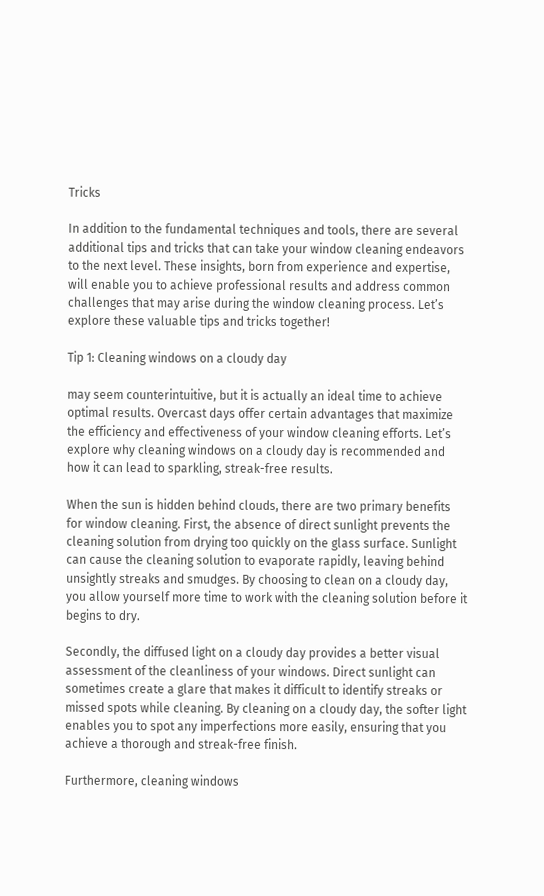Tricks

In addition to the fundamental techniques and tools, there are several additional tips and tricks that can take your window cleaning endeavors to the next level. These insights, born from experience and expertise, will enable you to achieve professional results and address common challenges that may arise during the window cleaning process. Let’s explore these valuable tips and tricks together!

Tip 1: Cleaning windows on a cloudy day

may seem counterintuitive, but it is actually an ideal time to achieve optimal results. Overcast days offer certain advantages that maximize the efficiency and effectiveness of your window cleaning efforts. Let’s explore why cleaning windows on a cloudy day is recommended and how it can lead to sparkling, streak-free results.

When the sun is hidden behind clouds, there are two primary benefits for window cleaning. First, the absence of direct sunlight prevents the cleaning solution from drying too quickly on the glass surface. Sunlight can cause the cleaning solution to evaporate rapidly, leaving behind unsightly streaks and smudges. By choosing to clean on a cloudy day, you allow yourself more time to work with the cleaning solution before it begins to dry.

Secondly, the diffused light on a cloudy day provides a better visual assessment of the cleanliness of your windows. Direct sunlight can sometimes create a glare that makes it difficult to identify streaks or missed spots while cleaning. By cleaning on a cloudy day, the softer light enables you to spot any imperfections more easily, ensuring that you achieve a thorough and streak-free finish.

Furthermore, cleaning windows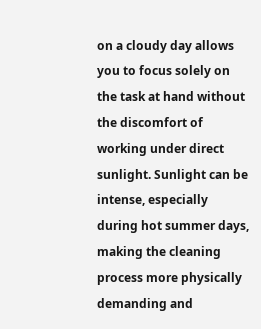on a cloudy day allows you to focus solely on the task at hand without the discomfort of working under direct sunlight. Sunlight can be intense, especially during hot summer days, making the cleaning process more physically demanding and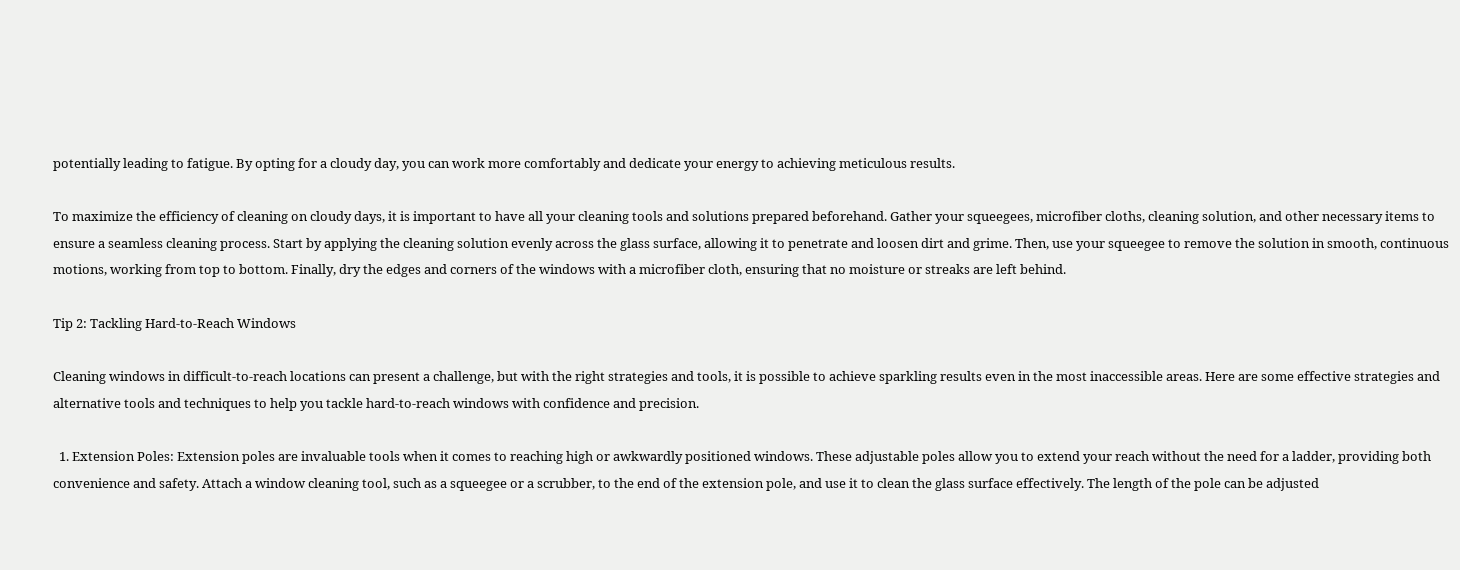potentially leading to fatigue. By opting for a cloudy day, you can work more comfortably and dedicate your energy to achieving meticulous results.

To maximize the efficiency of cleaning on cloudy days, it is important to have all your cleaning tools and solutions prepared beforehand. Gather your squeegees, microfiber cloths, cleaning solution, and other necessary items to ensure a seamless cleaning process. Start by applying the cleaning solution evenly across the glass surface, allowing it to penetrate and loosen dirt and grime. Then, use your squeegee to remove the solution in smooth, continuous motions, working from top to bottom. Finally, dry the edges and corners of the windows with a microfiber cloth, ensuring that no moisture or streaks are left behind.

Tip 2: Tackling Hard-to-Reach Windows

Cleaning windows in difficult-to-reach locations can present a challenge, but with the right strategies and tools, it is possible to achieve sparkling results even in the most inaccessible areas. Here are some effective strategies and alternative tools and techniques to help you tackle hard-to-reach windows with confidence and precision.

  1. Extension Poles: Extension poles are invaluable tools when it comes to reaching high or awkwardly positioned windows. These adjustable poles allow you to extend your reach without the need for a ladder, providing both convenience and safety. Attach a window cleaning tool, such as a squeegee or a scrubber, to the end of the extension pole, and use it to clean the glass surface effectively. The length of the pole can be adjusted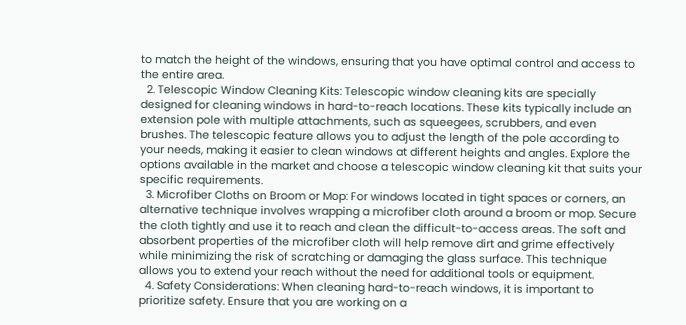to match the height of the windows, ensuring that you have optimal control and access to the entire area.
  2. Telescopic Window Cleaning Kits: Telescopic window cleaning kits are specially designed for cleaning windows in hard-to-reach locations. These kits typically include an extension pole with multiple attachments, such as squeegees, scrubbers, and even brushes. The telescopic feature allows you to adjust the length of the pole according to your needs, making it easier to clean windows at different heights and angles. Explore the options available in the market and choose a telescopic window cleaning kit that suits your specific requirements.
  3. Microfiber Cloths on Broom or Mop: For windows located in tight spaces or corners, an alternative technique involves wrapping a microfiber cloth around a broom or mop. Secure the cloth tightly and use it to reach and clean the difficult-to-access areas. The soft and absorbent properties of the microfiber cloth will help remove dirt and grime effectively while minimizing the risk of scratching or damaging the glass surface. This technique allows you to extend your reach without the need for additional tools or equipment.
  4. Safety Considerations: When cleaning hard-to-reach windows, it is important to prioritize safety. Ensure that you are working on a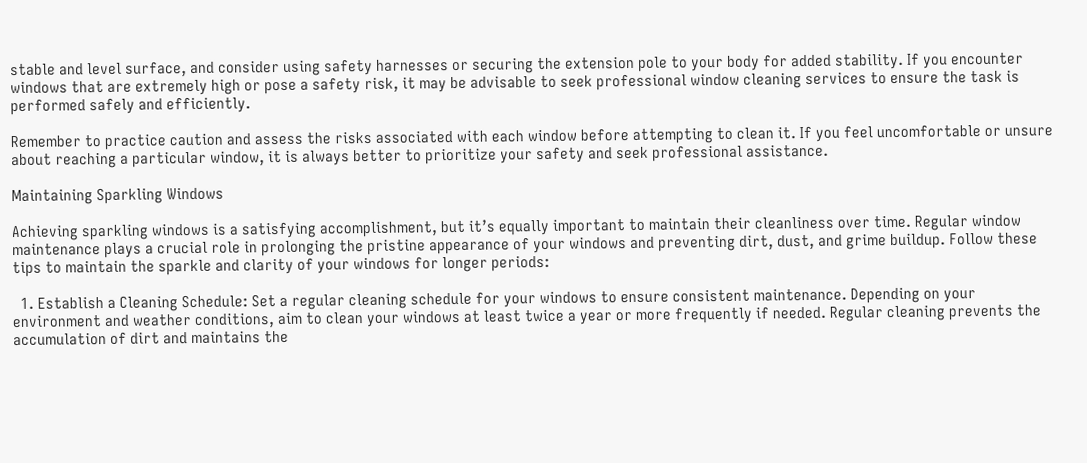stable and level surface, and consider using safety harnesses or securing the extension pole to your body for added stability. If you encounter windows that are extremely high or pose a safety risk, it may be advisable to seek professional window cleaning services to ensure the task is performed safely and efficiently.

Remember to practice caution and assess the risks associated with each window before attempting to clean it. If you feel uncomfortable or unsure about reaching a particular window, it is always better to prioritize your safety and seek professional assistance.

Maintaining Sparkling Windows

Achieving sparkling windows is a satisfying accomplishment, but it’s equally important to maintain their cleanliness over time. Regular window maintenance plays a crucial role in prolonging the pristine appearance of your windows and preventing dirt, dust, and grime buildup. Follow these tips to maintain the sparkle and clarity of your windows for longer periods:

  1. Establish a Cleaning Schedule: Set a regular cleaning schedule for your windows to ensure consistent maintenance. Depending on your environment and weather conditions, aim to clean your windows at least twice a year or more frequently if needed. Regular cleaning prevents the accumulation of dirt and maintains the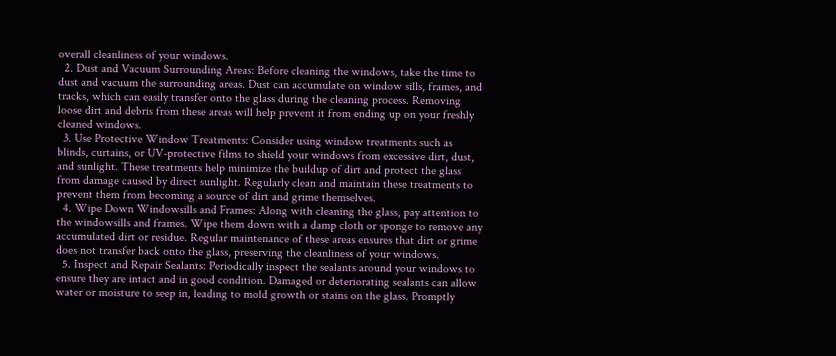overall cleanliness of your windows.
  2. Dust and Vacuum Surrounding Areas: Before cleaning the windows, take the time to dust and vacuum the surrounding areas. Dust can accumulate on window sills, frames, and tracks, which can easily transfer onto the glass during the cleaning process. Removing loose dirt and debris from these areas will help prevent it from ending up on your freshly cleaned windows.
  3. Use Protective Window Treatments: Consider using window treatments such as blinds, curtains, or UV-protective films to shield your windows from excessive dirt, dust, and sunlight. These treatments help minimize the buildup of dirt and protect the glass from damage caused by direct sunlight. Regularly clean and maintain these treatments to prevent them from becoming a source of dirt and grime themselves.
  4. Wipe Down Windowsills and Frames: Along with cleaning the glass, pay attention to the windowsills and frames. Wipe them down with a damp cloth or sponge to remove any accumulated dirt or residue. Regular maintenance of these areas ensures that dirt or grime does not transfer back onto the glass, preserving the cleanliness of your windows.
  5. Inspect and Repair Sealants: Periodically inspect the sealants around your windows to ensure they are intact and in good condition. Damaged or deteriorating sealants can allow water or moisture to seep in, leading to mold growth or stains on the glass. Promptly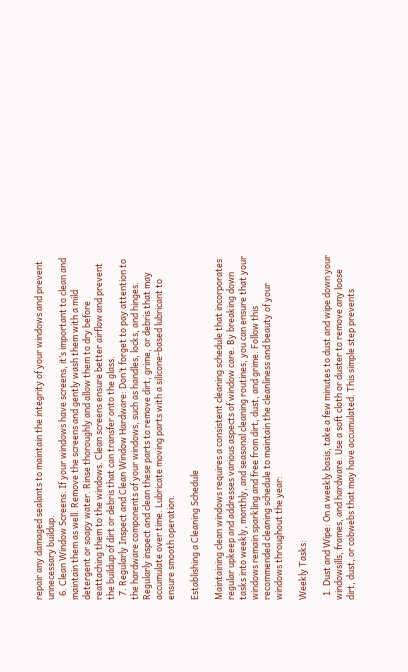repair any damaged sealants to maintain the integrity of your windows and prevent unnecessary buildup.
  6. Clean Window Screens: If your windows have screens, it’s important to clean and maintain them as well. Remove the screens and gently wash them with a mild detergent or soapy water. Rinse thoroughly and allow them to dry before reattaching them to the windows. Clean screens ensure better airflow and prevent the buildup of dirt or debris that can transfer onto the glass.
  7. Regularly Inspect and Clean Window Hardware: Don’t forget to pay attention to the hardware components of your windows, such as handles, locks, and hinges. Regularly inspect and clean these parts to remove dirt, grime, or debris that may accumulate over time. Lubricate moving parts with a silicone-based lubricant to ensure smooth operation.

Establishing a Cleaning Schedule

Maintaining clean windows requires a consistent cleaning schedule that incorporates regular upkeep and addresses various aspects of window care. By breaking down tasks into weekly, monthly, and seasonal cleaning routines, you can ensure that your windows remain sparkling and free from dirt, dust, and grime. Follow this recommended cleaning schedule to maintain the cleanliness and beauty of your windows throughout the year:

Weekly Tasks:

  1. Dust and Wipe: On a weekly basis, take a few minutes to dust and wipe down your windowsills, frames, and hardware. Use a soft cloth or duster to remove any loose dirt, dust, or cobwebs that may have accumulated. This simple step prevents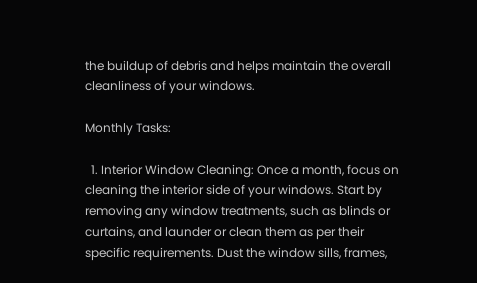the buildup of debris and helps maintain the overall cleanliness of your windows.

Monthly Tasks:

  1. Interior Window Cleaning: Once a month, focus on cleaning the interior side of your windows. Start by removing any window treatments, such as blinds or curtains, and launder or clean them as per their specific requirements. Dust the window sills, frames,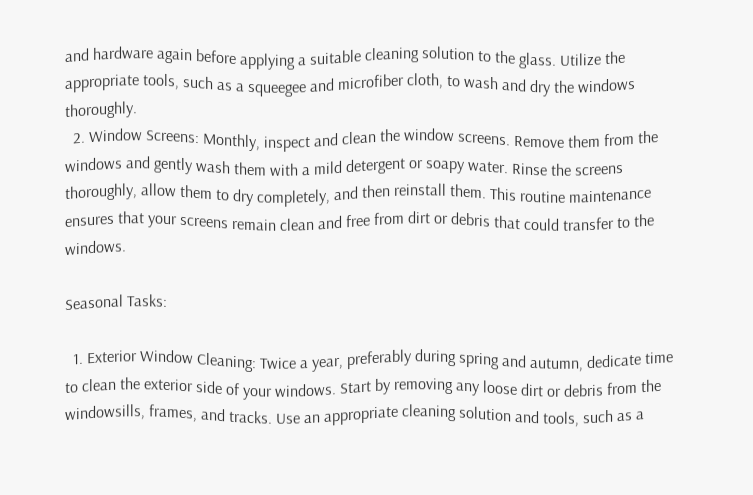and hardware again before applying a suitable cleaning solution to the glass. Utilize the appropriate tools, such as a squeegee and microfiber cloth, to wash and dry the windows thoroughly.
  2. Window Screens: Monthly, inspect and clean the window screens. Remove them from the windows and gently wash them with a mild detergent or soapy water. Rinse the screens thoroughly, allow them to dry completely, and then reinstall them. This routine maintenance ensures that your screens remain clean and free from dirt or debris that could transfer to the windows.

Seasonal Tasks:

  1. Exterior Window Cleaning: Twice a year, preferably during spring and autumn, dedicate time to clean the exterior side of your windows. Start by removing any loose dirt or debris from the windowsills, frames, and tracks. Use an appropriate cleaning solution and tools, such as a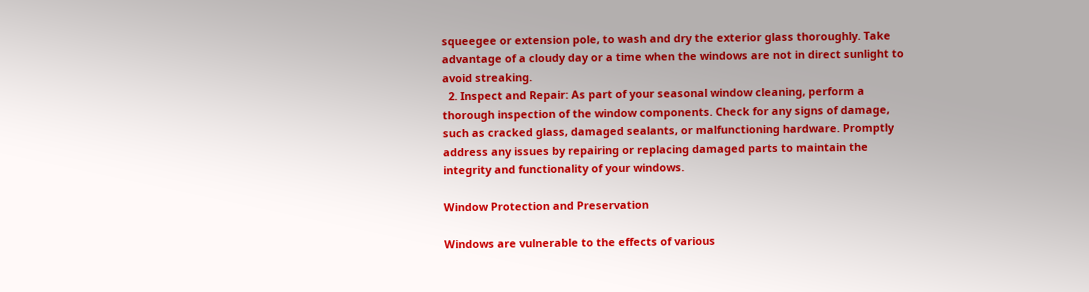squeegee or extension pole, to wash and dry the exterior glass thoroughly. Take advantage of a cloudy day or a time when the windows are not in direct sunlight to avoid streaking.
  2. Inspect and Repair: As part of your seasonal window cleaning, perform a thorough inspection of the window components. Check for any signs of damage, such as cracked glass, damaged sealants, or malfunctioning hardware. Promptly address any issues by repairing or replacing damaged parts to maintain the integrity and functionality of your windows.

Window Protection and Preservation

Windows are vulnerable to the effects of various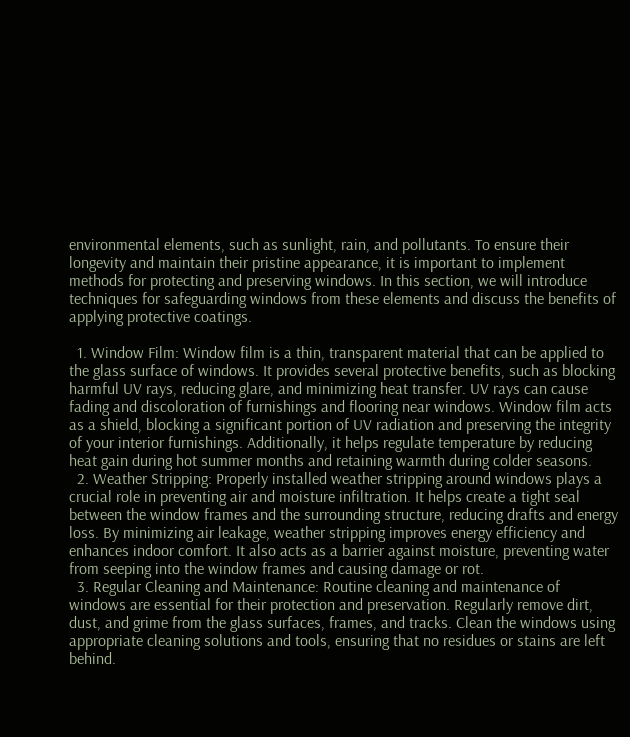environmental elements, such as sunlight, rain, and pollutants. To ensure their longevity and maintain their pristine appearance, it is important to implement methods for protecting and preserving windows. In this section, we will introduce techniques for safeguarding windows from these elements and discuss the benefits of applying protective coatings.

  1. Window Film: Window film is a thin, transparent material that can be applied to the glass surface of windows. It provides several protective benefits, such as blocking harmful UV rays, reducing glare, and minimizing heat transfer. UV rays can cause fading and discoloration of furnishings and flooring near windows. Window film acts as a shield, blocking a significant portion of UV radiation and preserving the integrity of your interior furnishings. Additionally, it helps regulate temperature by reducing heat gain during hot summer months and retaining warmth during colder seasons.
  2. Weather Stripping: Properly installed weather stripping around windows plays a crucial role in preventing air and moisture infiltration. It helps create a tight seal between the window frames and the surrounding structure, reducing drafts and energy loss. By minimizing air leakage, weather stripping improves energy efficiency and enhances indoor comfort. It also acts as a barrier against moisture, preventing water from seeping into the window frames and causing damage or rot.
  3. Regular Cleaning and Maintenance: Routine cleaning and maintenance of windows are essential for their protection and preservation. Regularly remove dirt, dust, and grime from the glass surfaces, frames, and tracks. Clean the windows using appropriate cleaning solutions and tools, ensuring that no residues or stains are left behind.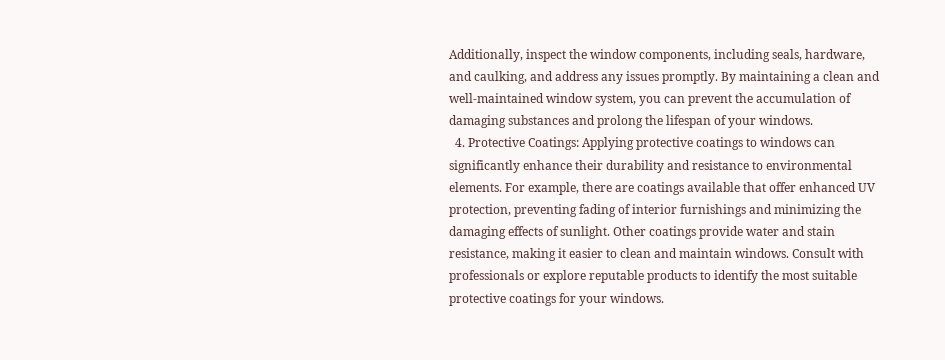Additionally, inspect the window components, including seals, hardware, and caulking, and address any issues promptly. By maintaining a clean and well-maintained window system, you can prevent the accumulation of damaging substances and prolong the lifespan of your windows.
  4. Protective Coatings: Applying protective coatings to windows can significantly enhance their durability and resistance to environmental elements. For example, there are coatings available that offer enhanced UV protection, preventing fading of interior furnishings and minimizing the damaging effects of sunlight. Other coatings provide water and stain resistance, making it easier to clean and maintain windows. Consult with professionals or explore reputable products to identify the most suitable protective coatings for your windows.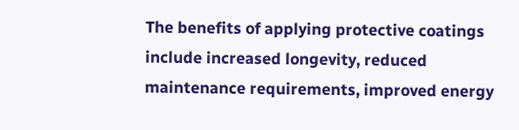The benefits of applying protective coatings include increased longevity, reduced maintenance requirements, improved energy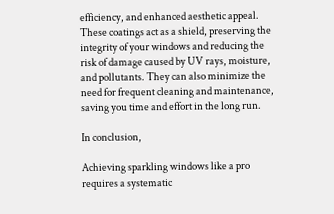efficiency, and enhanced aesthetic appeal. These coatings act as a shield, preserving the integrity of your windows and reducing the risk of damage caused by UV rays, moisture, and pollutants. They can also minimize the need for frequent cleaning and maintenance, saving you time and effort in the long run.

In conclusion,

Achieving sparkling windows like a pro requires a systematic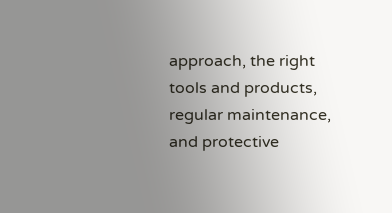approach, the right tools and products, regular maintenance, and protective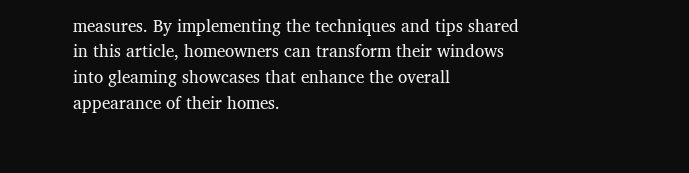measures. By implementing the techniques and tips shared in this article, homeowners can transform their windows into gleaming showcases that enhance the overall appearance of their homes.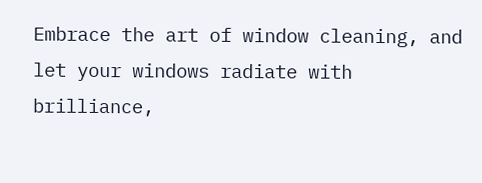Embrace the art of window cleaning, and let your windows radiate with brilliance,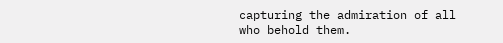capturing the admiration of all who behold them.